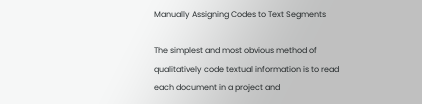Manually Assigning Codes to Text Segments

The simplest and most obvious method of qualitatively code textual information is to read each document in a project and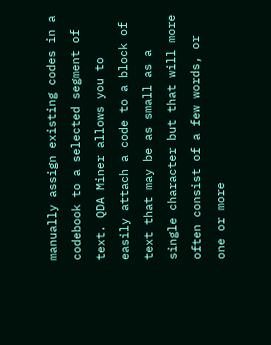manually assign existing codes in a codebook to a selected segment of text. QDA Miner allows you to easily attach a code to a block of text that may be as small as a single character but that will more often consist of a few words, or one or more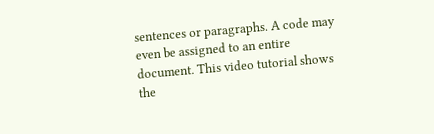sentences or paragraphs. A code may even be assigned to an entire document. This video tutorial shows the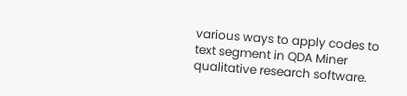various ways to apply codes to text segment in QDA Miner qualitative research software.